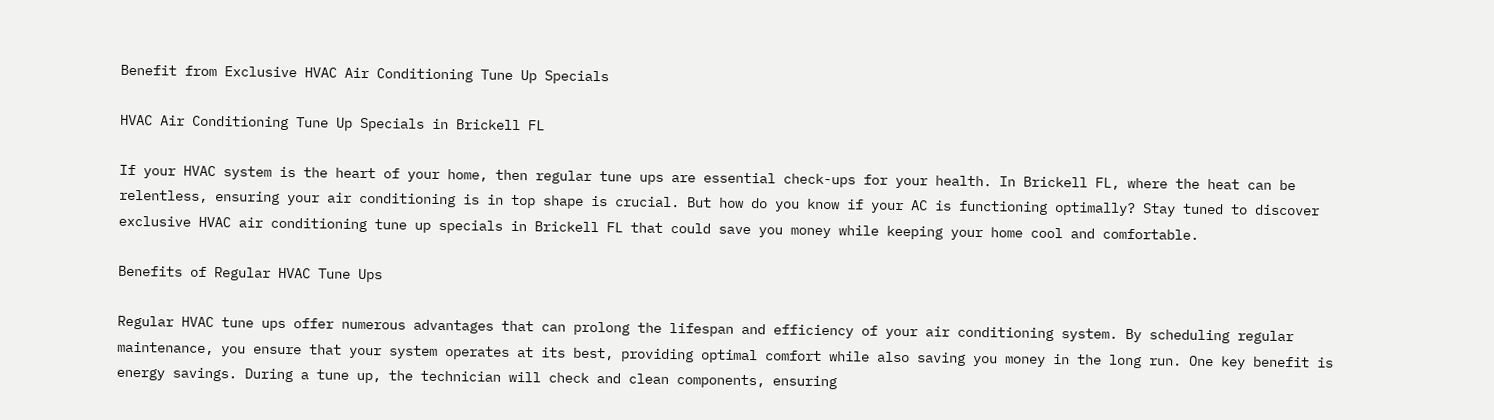Benefit from Exclusive HVAC Air Conditioning Tune Up Specials

HVAC Air Conditioning Tune Up Specials in Brickell FL

If your HVAC system is the heart of your home, then regular tune ups are essential check-ups for your health. In Brickell FL, where the heat can be relentless, ensuring your air conditioning is in top shape is crucial. But how do you know if your AC is functioning optimally? Stay tuned to discover exclusive HVAC air conditioning tune up specials in Brickell FL that could save you money while keeping your home cool and comfortable.

Benefits of Regular HVAC Tune Ups

Regular HVAC tune ups offer numerous advantages that can prolong the lifespan and efficiency of your air conditioning system. By scheduling regular maintenance, you ensure that your system operates at its best, providing optimal comfort while also saving you money in the long run. One key benefit is energy savings. During a tune up, the technician will check and clean components, ensuring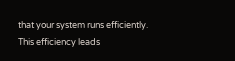that your system runs efficiently. This efficiency leads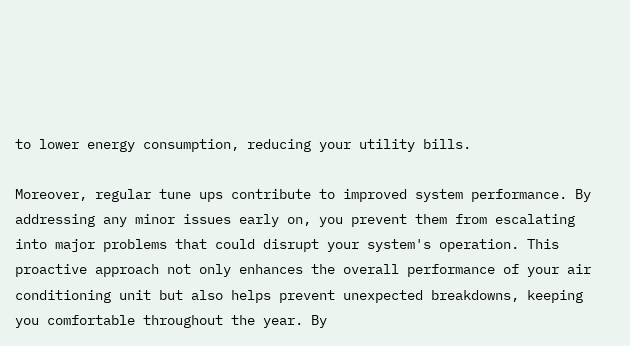to lower energy consumption, reducing your utility bills.

Moreover, regular tune ups contribute to improved system performance. By addressing any minor issues early on, you prevent them from escalating into major problems that could disrupt your system's operation. This proactive approach not only enhances the overall performance of your air conditioning unit but also helps prevent unexpected breakdowns, keeping you comfortable throughout the year. By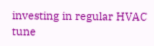investing in regular HVAC tune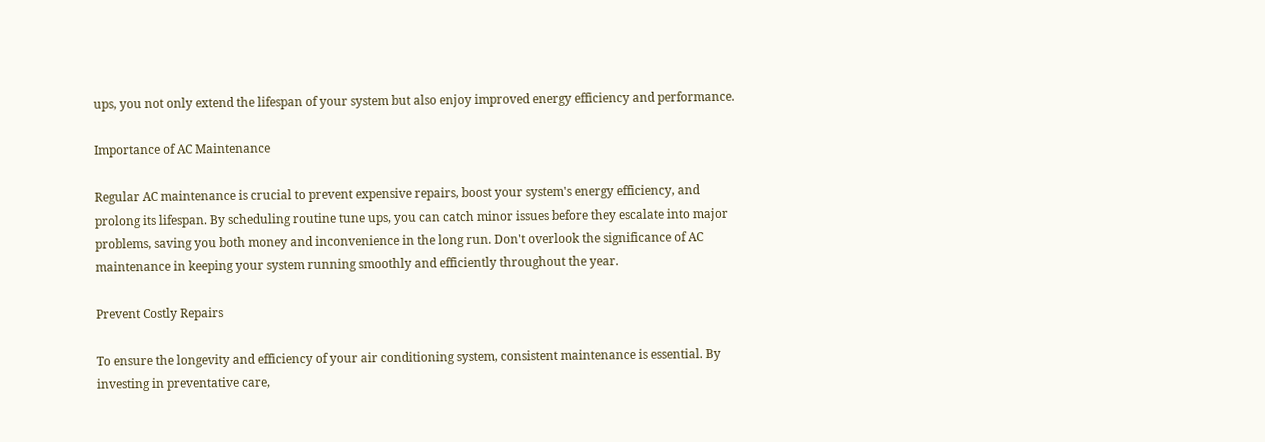ups, you not only extend the lifespan of your system but also enjoy improved energy efficiency and performance.

Importance of AC Maintenance

Regular AC maintenance is crucial to prevent expensive repairs, boost your system's energy efficiency, and prolong its lifespan. By scheduling routine tune ups, you can catch minor issues before they escalate into major problems, saving you both money and inconvenience in the long run. Don't overlook the significance of AC maintenance in keeping your system running smoothly and efficiently throughout the year.

Prevent Costly Repairs

To ensure the longevity and efficiency of your air conditioning system, consistent maintenance is essential. By investing in preventative care,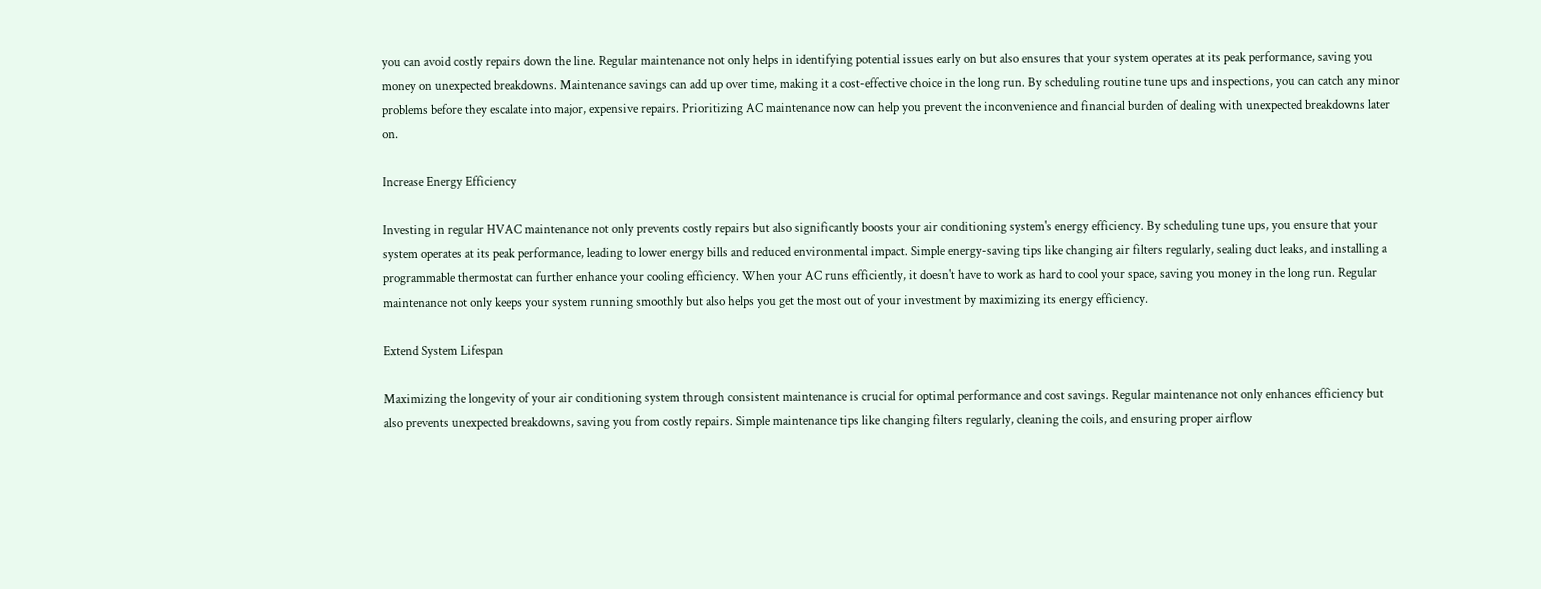you can avoid costly repairs down the line. Regular maintenance not only helps in identifying potential issues early on but also ensures that your system operates at its peak performance, saving you money on unexpected breakdowns. Maintenance savings can add up over time, making it a cost-effective choice in the long run. By scheduling routine tune ups and inspections, you can catch any minor problems before they escalate into major, expensive repairs. Prioritizing AC maintenance now can help you prevent the inconvenience and financial burden of dealing with unexpected breakdowns later on.

Increase Energy Efficiency

Investing in regular HVAC maintenance not only prevents costly repairs but also significantly boosts your air conditioning system's energy efficiency. By scheduling tune ups, you ensure that your system operates at its peak performance, leading to lower energy bills and reduced environmental impact. Simple energy-saving tips like changing air filters regularly, sealing duct leaks, and installing a programmable thermostat can further enhance your cooling efficiency. When your AC runs efficiently, it doesn't have to work as hard to cool your space, saving you money in the long run. Regular maintenance not only keeps your system running smoothly but also helps you get the most out of your investment by maximizing its energy efficiency.

Extend System Lifespan

Maximizing the longevity of your air conditioning system through consistent maintenance is crucial for optimal performance and cost savings. Regular maintenance not only enhances efficiency but also prevents unexpected breakdowns, saving you from costly repairs. Simple maintenance tips like changing filters regularly, cleaning the coils, and ensuring proper airflow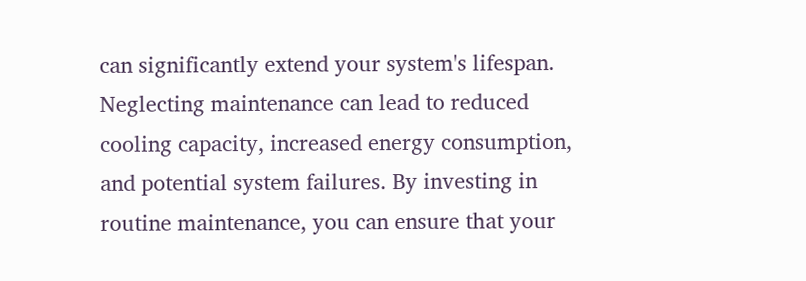can significantly extend your system's lifespan. Neglecting maintenance can lead to reduced cooling capacity, increased energy consumption, and potential system failures. By investing in routine maintenance, you can ensure that your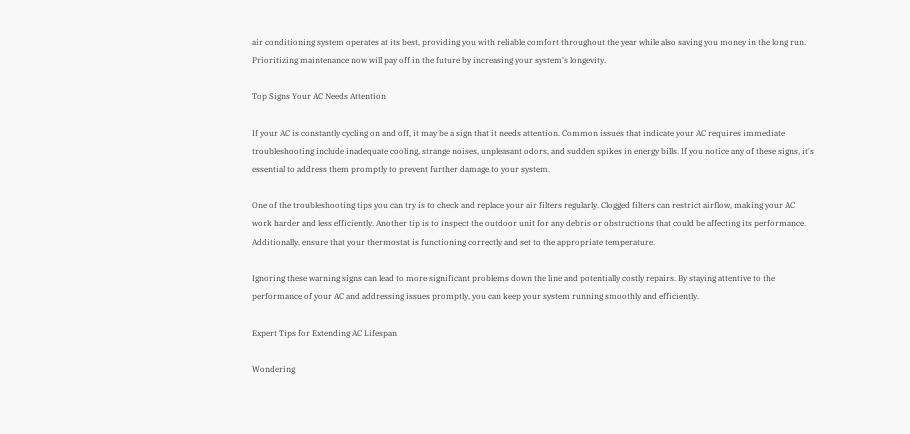air conditioning system operates at its best, providing you with reliable comfort throughout the year while also saving you money in the long run. Prioritizing maintenance now will pay off in the future by increasing your system's longevity.

Top Signs Your AC Needs Attention

If your AC is constantly cycling on and off, it may be a sign that it needs attention. Common issues that indicate your AC requires immediate troubleshooting include inadequate cooling, strange noises, unpleasant odors, and sudden spikes in energy bills. If you notice any of these signs, it's essential to address them promptly to prevent further damage to your system.

One of the troubleshooting tips you can try is to check and replace your air filters regularly. Clogged filters can restrict airflow, making your AC work harder and less efficiently. Another tip is to inspect the outdoor unit for any debris or obstructions that could be affecting its performance. Additionally, ensure that your thermostat is functioning correctly and set to the appropriate temperature.

Ignoring these warning signs can lead to more significant problems down the line and potentially costly repairs. By staying attentive to the performance of your AC and addressing issues promptly, you can keep your system running smoothly and efficiently.

Expert Tips for Extending AC Lifespan

Wondering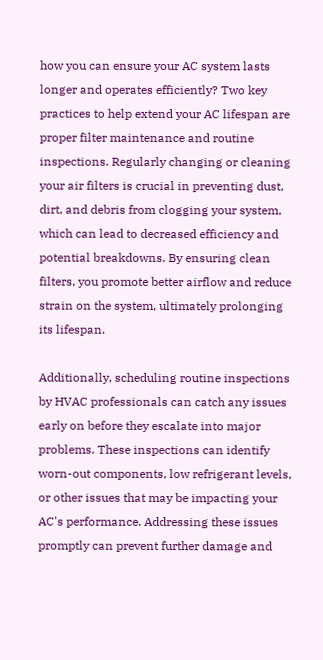how you can ensure your AC system lasts longer and operates efficiently? Two key practices to help extend your AC lifespan are proper filter maintenance and routine inspections. Regularly changing or cleaning your air filters is crucial in preventing dust, dirt, and debris from clogging your system, which can lead to decreased efficiency and potential breakdowns. By ensuring clean filters, you promote better airflow and reduce strain on the system, ultimately prolonging its lifespan.

Additionally, scheduling routine inspections by HVAC professionals can catch any issues early on before they escalate into major problems. These inspections can identify worn-out components, low refrigerant levels, or other issues that may be impacting your AC's performance. Addressing these issues promptly can prevent further damage and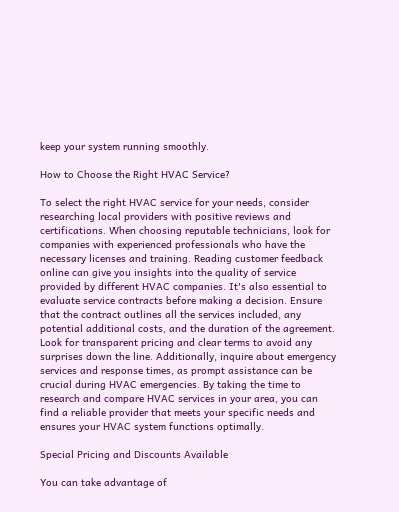keep your system running smoothly.

How to Choose the Right HVAC Service?

To select the right HVAC service for your needs, consider researching local providers with positive reviews and certifications. When choosing reputable technicians, look for companies with experienced professionals who have the necessary licenses and training. Reading customer feedback online can give you insights into the quality of service provided by different HVAC companies. It's also essential to evaluate service contracts before making a decision. Ensure that the contract outlines all the services included, any potential additional costs, and the duration of the agreement. Look for transparent pricing and clear terms to avoid any surprises down the line. Additionally, inquire about emergency services and response times, as prompt assistance can be crucial during HVAC emergencies. By taking the time to research and compare HVAC services in your area, you can find a reliable provider that meets your specific needs and ensures your HVAC system functions optimally.

Special Pricing and Discounts Available

You can take advantage of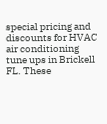special pricing and discounts for HVAC air conditioning tune ups in Brickell FL. These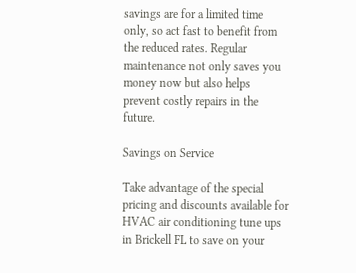savings are for a limited time only, so act fast to benefit from the reduced rates. Regular maintenance not only saves you money now but also helps prevent costly repairs in the future.

Savings on Service

Take advantage of the special pricing and discounts available for HVAC air conditioning tune ups in Brickell FL to save on your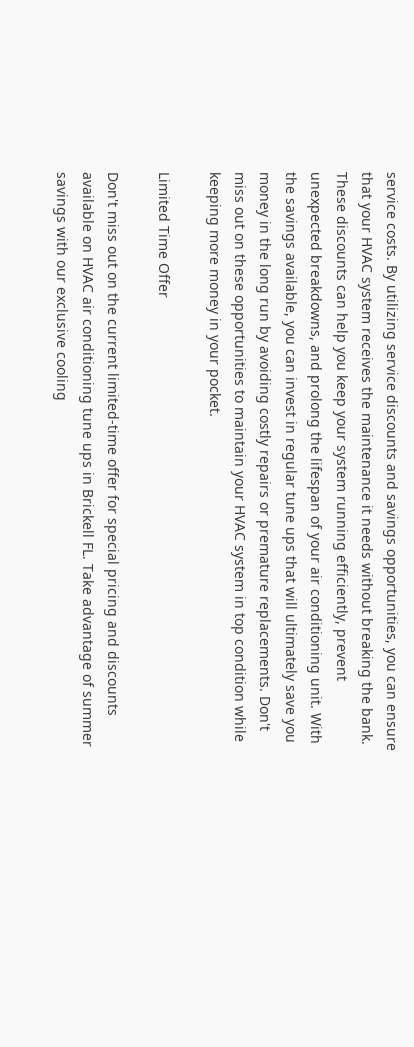service costs. By utilizing service discounts and savings opportunities, you can ensure that your HVAC system receives the maintenance it needs without breaking the bank. These discounts can help you keep your system running efficiently, prevent unexpected breakdowns, and prolong the lifespan of your air conditioning unit. With the savings available, you can invest in regular tune ups that will ultimately save you money in the long run by avoiding costly repairs or premature replacements. Don't miss out on these opportunities to maintain your HVAC system in top condition while keeping more money in your pocket.

Limited Time Offer

Don't miss out on the current limited-time offer for special pricing and discounts available on HVAC air conditioning tune ups in Brickell FL. Take advantage of summer savings with our exclusive cooling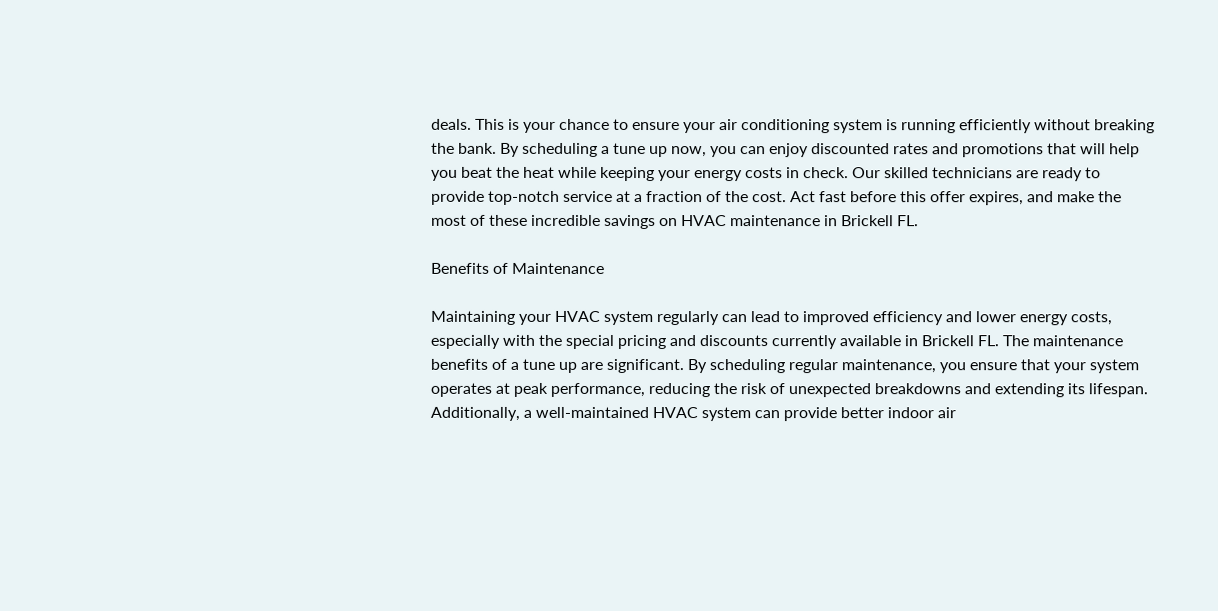deals. This is your chance to ensure your air conditioning system is running efficiently without breaking the bank. By scheduling a tune up now, you can enjoy discounted rates and promotions that will help you beat the heat while keeping your energy costs in check. Our skilled technicians are ready to provide top-notch service at a fraction of the cost. Act fast before this offer expires, and make the most of these incredible savings on HVAC maintenance in Brickell FL.

Benefits of Maintenance

Maintaining your HVAC system regularly can lead to improved efficiency and lower energy costs, especially with the special pricing and discounts currently available in Brickell FL. The maintenance benefits of a tune up are significant. By scheduling regular maintenance, you ensure that your system operates at peak performance, reducing the risk of unexpected breakdowns and extending its lifespan. Additionally, a well-maintained HVAC system can provide better indoor air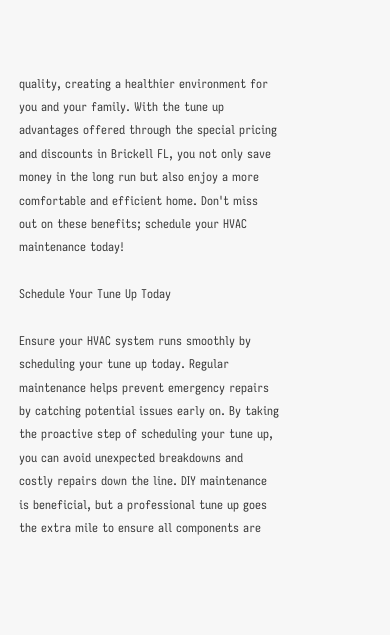quality, creating a healthier environment for you and your family. With the tune up advantages offered through the special pricing and discounts in Brickell FL, you not only save money in the long run but also enjoy a more comfortable and efficient home. Don't miss out on these benefits; schedule your HVAC maintenance today!

Schedule Your Tune Up Today

Ensure your HVAC system runs smoothly by scheduling your tune up today. Regular maintenance helps prevent emergency repairs by catching potential issues early on. By taking the proactive step of scheduling your tune up, you can avoid unexpected breakdowns and costly repairs down the line. DIY maintenance is beneficial, but a professional tune up goes the extra mile to ensure all components are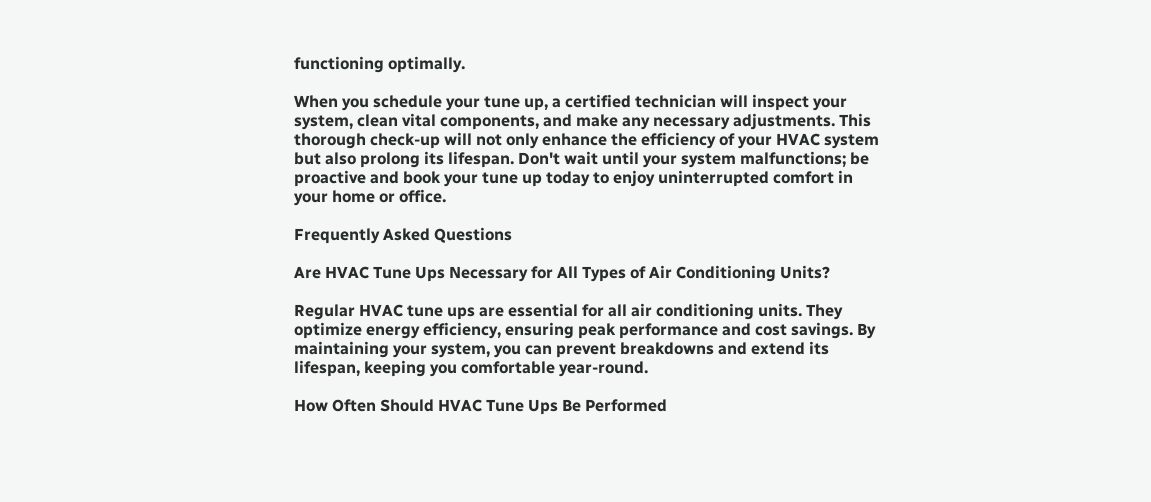functioning optimally.

When you schedule your tune up, a certified technician will inspect your system, clean vital components, and make any necessary adjustments. This thorough check-up will not only enhance the efficiency of your HVAC system but also prolong its lifespan. Don't wait until your system malfunctions; be proactive and book your tune up today to enjoy uninterrupted comfort in your home or office.

Frequently Asked Questions

Are HVAC Tune Ups Necessary for All Types of Air Conditioning Units?

Regular HVAC tune ups are essential for all air conditioning units. They optimize energy efficiency, ensuring peak performance and cost savings. By maintaining your system, you can prevent breakdowns and extend its lifespan, keeping you comfortable year-round.

How Often Should HVAC Tune Ups Be Performed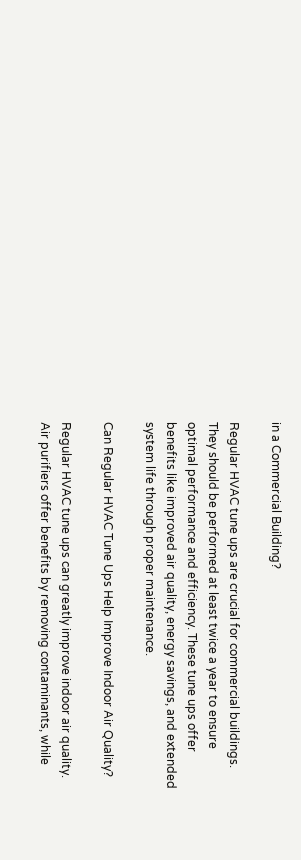in a Commercial Building?

Regular HVAC tune ups are crucial for commercial buildings. They should be performed at least twice a year to ensure optimal performance and efficiency. These tune ups offer benefits like improved air quality, energy savings, and extended system life through proper maintenance.

Can Regular HVAC Tune Ups Help Improve Indoor Air Quality?

Regular HVAC tune ups can greatly improve indoor air quality. Air purifiers offer benefits by removing contaminants, while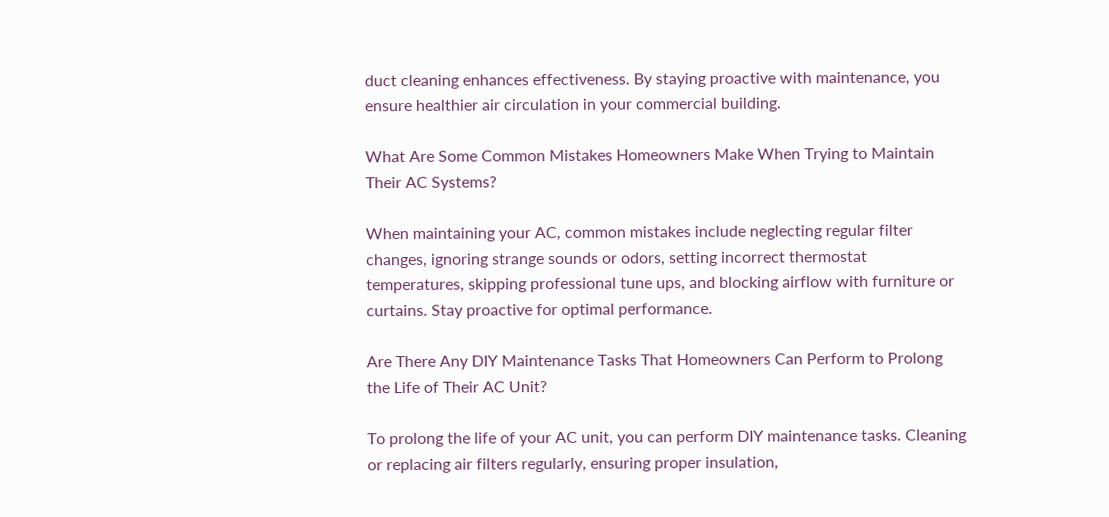duct cleaning enhances effectiveness. By staying proactive with maintenance, you ensure healthier air circulation in your commercial building.

What Are Some Common Mistakes Homeowners Make When Trying to Maintain Their AC Systems?

When maintaining your AC, common mistakes include neglecting regular filter changes, ignoring strange sounds or odors, setting incorrect thermostat temperatures, skipping professional tune ups, and blocking airflow with furniture or curtains. Stay proactive for optimal performance.

Are There Any DIY Maintenance Tasks That Homeowners Can Perform to Prolong the Life of Their AC Unit?

To prolong the life of your AC unit, you can perform DIY maintenance tasks. Cleaning or replacing air filters regularly, ensuring proper insulation,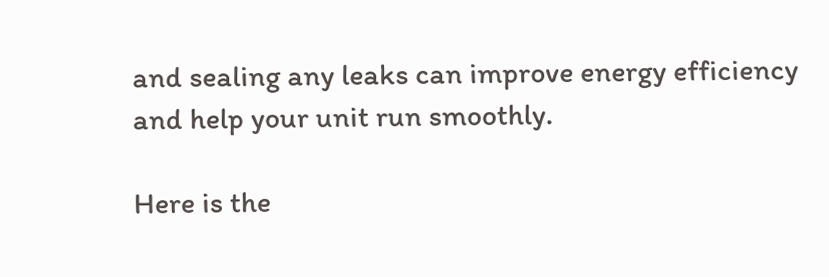and sealing any leaks can improve energy efficiency and help your unit run smoothly.

Here is the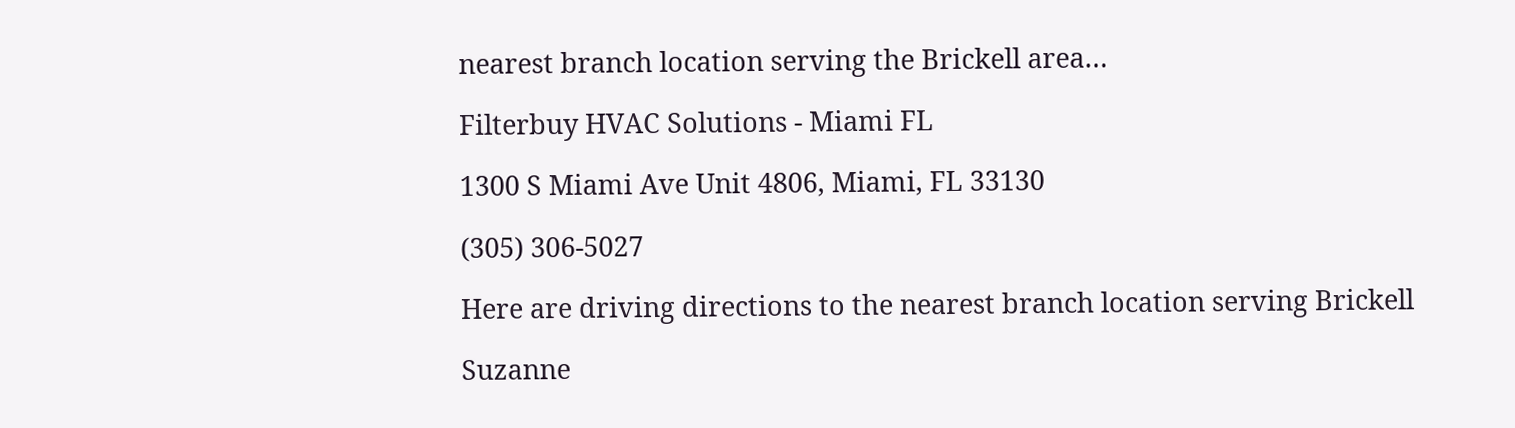nearest branch location serving the Brickell area…

Filterbuy HVAC Solutions - Miami FL

1300 S Miami Ave Unit 4806, Miami, FL 33130

(305) 306-5027

Here are driving directions to the nearest branch location serving Brickell

Suzanne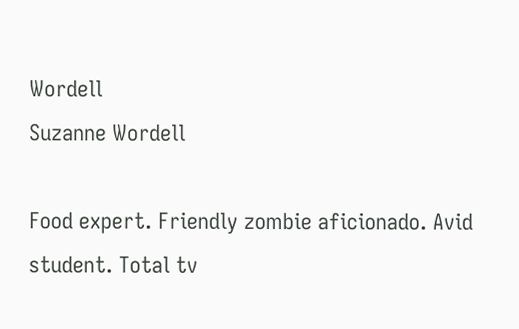Wordell
Suzanne Wordell

Food expert. Friendly zombie aficionado. Avid student. Total tv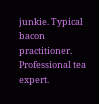junkie. Typical bacon practitioner. Professional tea expert.